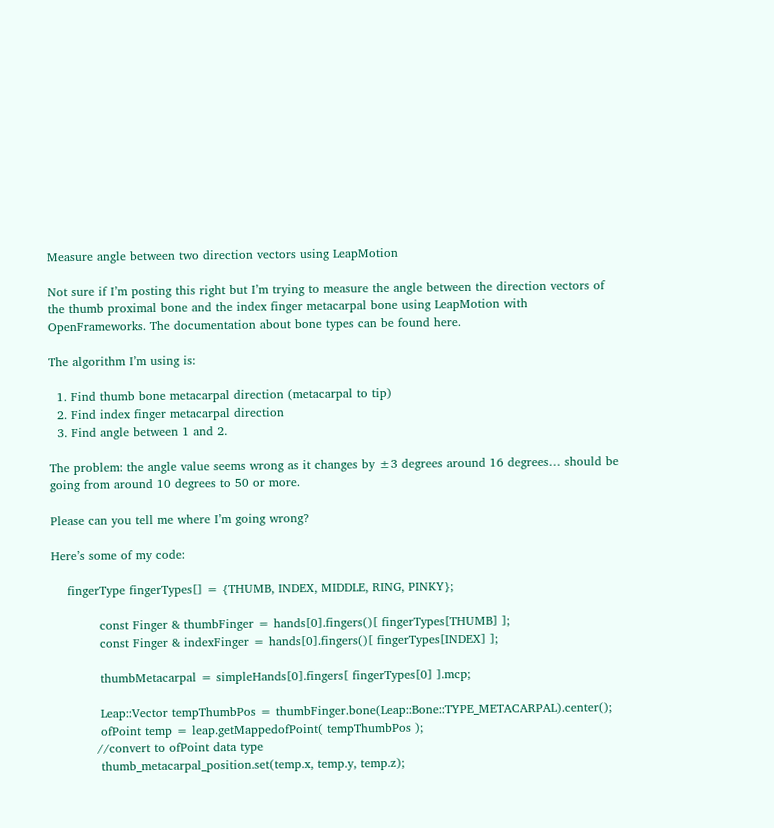Measure angle between two direction vectors using LeapMotion

Not sure if I’m posting this right but I’m trying to measure the angle between the direction vectors of the thumb proximal bone and the index finger metacarpal bone using LeapMotion with OpenFrameworks. The documentation about bone types can be found here.

The algorithm I’m using is:

  1. Find thumb bone metacarpal direction (metacarpal to tip)
  2. Find index finger metacarpal direction
  3. Find angle between 1 and 2.

The problem: the angle value seems wrong as it changes by ±3 degrees around 16 degrees… should be going from around 10 degrees to 50 or more.

Please can you tell me where I’m going wrong?

Here’s some of my code:

    fingerType fingerTypes[] = {THUMB, INDEX, MIDDLE, RING, PINKY};

            const Finger & thumbFinger = hands[0].fingers()[ fingerTypes[THUMB] ];
            const Finger & indexFinger = hands[0].fingers()[ fingerTypes[INDEX] ];

            thumbMetacarpal = simpleHands[0].fingers[ fingerTypes[0] ].mcp;

            Leap::Vector tempThumbPos = thumbFinger.bone(Leap::Bone::TYPE_METACARPAL).center();
            ofPoint temp = leap.getMappedofPoint( tempThumbPos );
           //convert to ofPoint data type
            thumb_metacarpal_position.set(temp.x, temp.y, temp.z);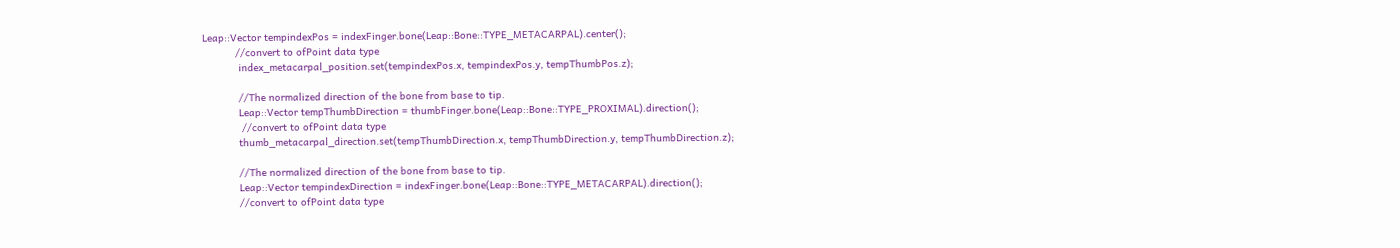Leap::Vector tempindexPos = indexFinger.bone(Leap::Bone::TYPE_METACARPAL).center();
           //convert to ofPoint data type
            index_metacarpal_position.set(tempindexPos.x, tempindexPos.y, tempThumbPos.z);

            //The normalized direction of the bone from base to tip.
            Leap::Vector tempThumbDirection = thumbFinger.bone(Leap::Bone::TYPE_PROXIMAL).direction();
             //convert to ofPoint data type
            thumb_metacarpal_direction.set(tempThumbDirection.x, tempThumbDirection.y, tempThumbDirection.z);

            //The normalized direction of the bone from base to tip.
            Leap::Vector tempindexDirection = indexFinger.bone(Leap::Bone::TYPE_METACARPAL).direction();
            //convert to ofPoint data type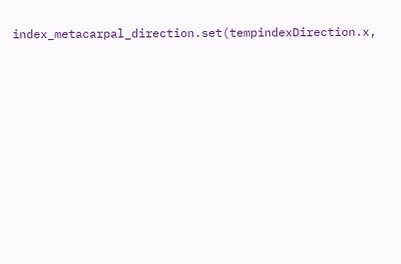index_metacarpal_direction.set(tempindexDirection.x,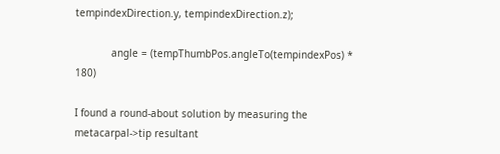tempindexDirection.y, tempindexDirection.z);

            angle = (tempThumbPos.angleTo(tempindexPos) * 180)

I found a round-about solution by measuring the metacarpal->tip resultant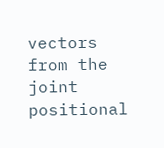vectors from the joint positional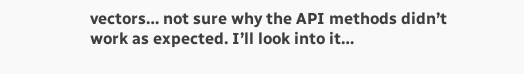vectors… not sure why the API methods didn’t work as expected. I’ll look into it…